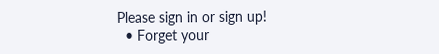Please sign in or sign up!
  • Forget your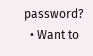password?
  • Want to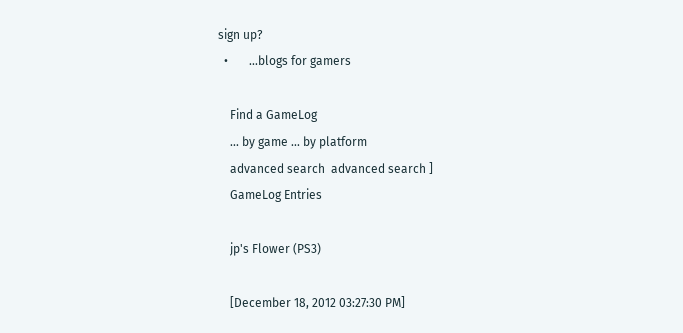sign up?
  •       ...blogs for gamers

    Find a GameLog
    ... by game ... by platform
    advanced search  advanced search ]
    GameLog Entries

    jp's Flower (PS3)

    [December 18, 2012 03:27:30 PM]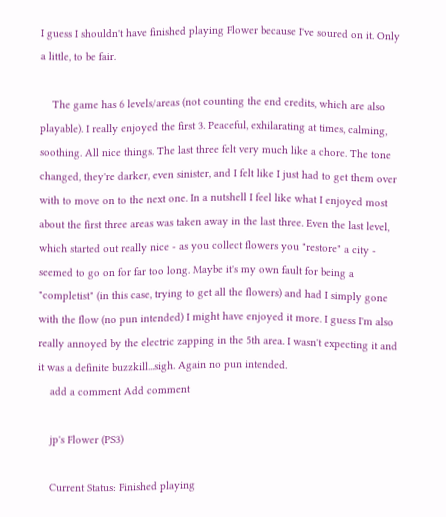I guess I shouldn't have finished playing Flower because I've soured on it. Only a little, to be fair.

    The game has 6 levels/areas (not counting the end credits, which are also playable). I really enjoyed the first 3. Peaceful, exhilarating at times, calming, soothing. All nice things. The last three felt very much like a chore. The tone changed, they're darker, even sinister, and I felt like I just had to get them over with to move on to the next one. In a nutshell I feel like what I enjoyed most about the first three areas was taken away in the last three. Even the last level, which started out really nice - as you collect flowers you "restore" a city - seemed to go on for far too long. Maybe it's my own fault for being a "completist" (in this case, trying to get all the flowers) and had I simply gone with the flow (no pun intended) I might have enjoyed it more. I guess I'm also really annoyed by the electric zapping in the 5th area. I wasn't expecting it and it was a definite buzzkill...sigh. Again no pun intended.
    add a comment Add comment

    jp's Flower (PS3)

    Current Status: Finished playing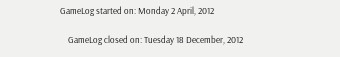GameLog started on: Monday 2 April, 2012

    GameLog closed on: Tuesday 18 December, 2012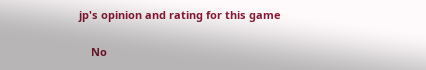jp's opinion and rating for this game

    No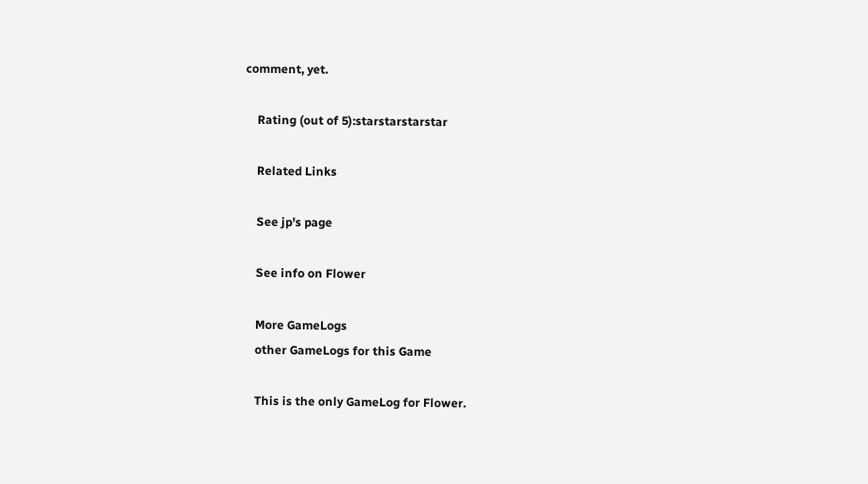comment, yet.

    Rating (out of 5):starstarstarstar

    Related Links

    See jp's page

    See info on Flower

    More GameLogs
    other GameLogs for this Game

    This is the only GameLog for Flower.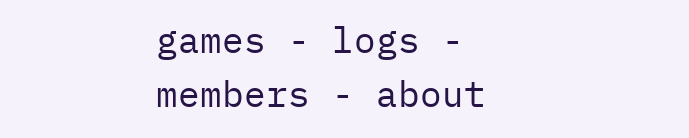games - logs - members - about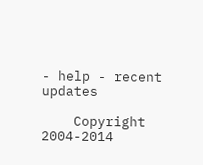- help - recent updates

    Copyright 2004-2014